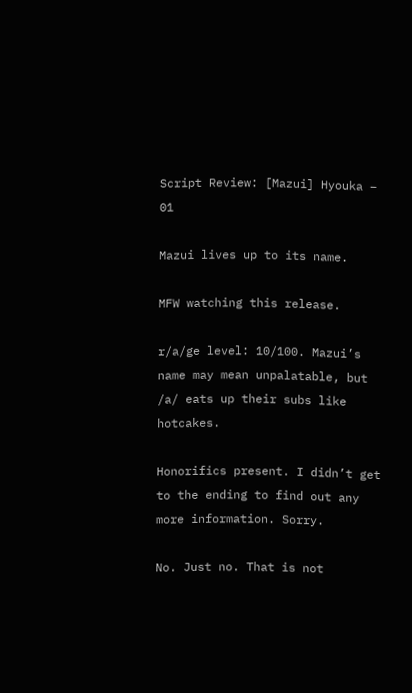Script Review: [Mazui] Hyouka – 01

Mazui lives up to its name.

MFW watching this release.

r/a/ge level: 10/100. Mazui’s name may mean unpalatable, but /a/ eats up their subs like hotcakes.

Honorifics present. I didn’t get to the ending to find out any more information. Sorry.

No. Just no. That is not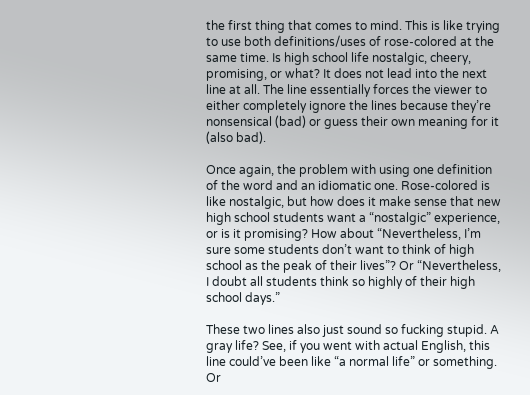the first thing that comes to mind. This is like trying to use both definitions/uses of rose-colored at the same time. Is high school life nostalgic, cheery, promising, or what? It does not lead into the next line at all. The line essentially forces the viewer to either completely ignore the lines because they’re nonsensical (bad) or guess their own meaning for it (also bad).

Once again, the problem with using one definition of the word and an idiomatic one. Rose-colored is like nostalgic, but how does it make sense that new high school students want a “nostalgic” experience, or is it promising? How about “Nevertheless, I’m sure some students don’t want to think of high school as the peak of their lives”? Or “Nevertheless, I doubt all students think so highly of their high school days.”

These two lines also just sound so fucking stupid. A gray life? See, if you went with actual English, this line could’ve been like “a normal life” or something. Or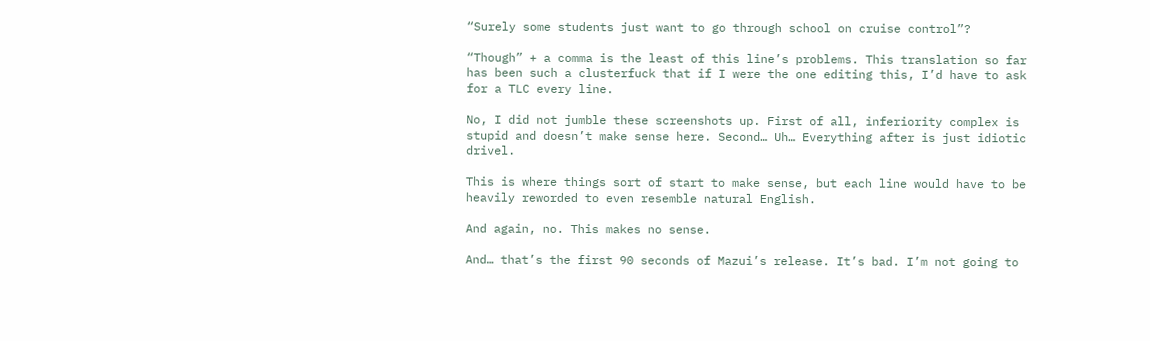“Surely some students just want to go through school on cruise control”?

“Though” + a comma is the least of this line’s problems. This translation so far has been such a clusterfuck that if I were the one editing this, I’d have to ask for a TLC every line.

No, I did not jumble these screenshots up. First of all, inferiority complex is stupid and doesn’t make sense here. Second… Uh… Everything after is just idiotic drivel.

This is where things sort of start to make sense, but each line would have to be heavily reworded to even resemble natural English.

And again, no. This makes no sense.

And… that’s the first 90 seconds of Mazui’s release. It’s bad. I’m not going to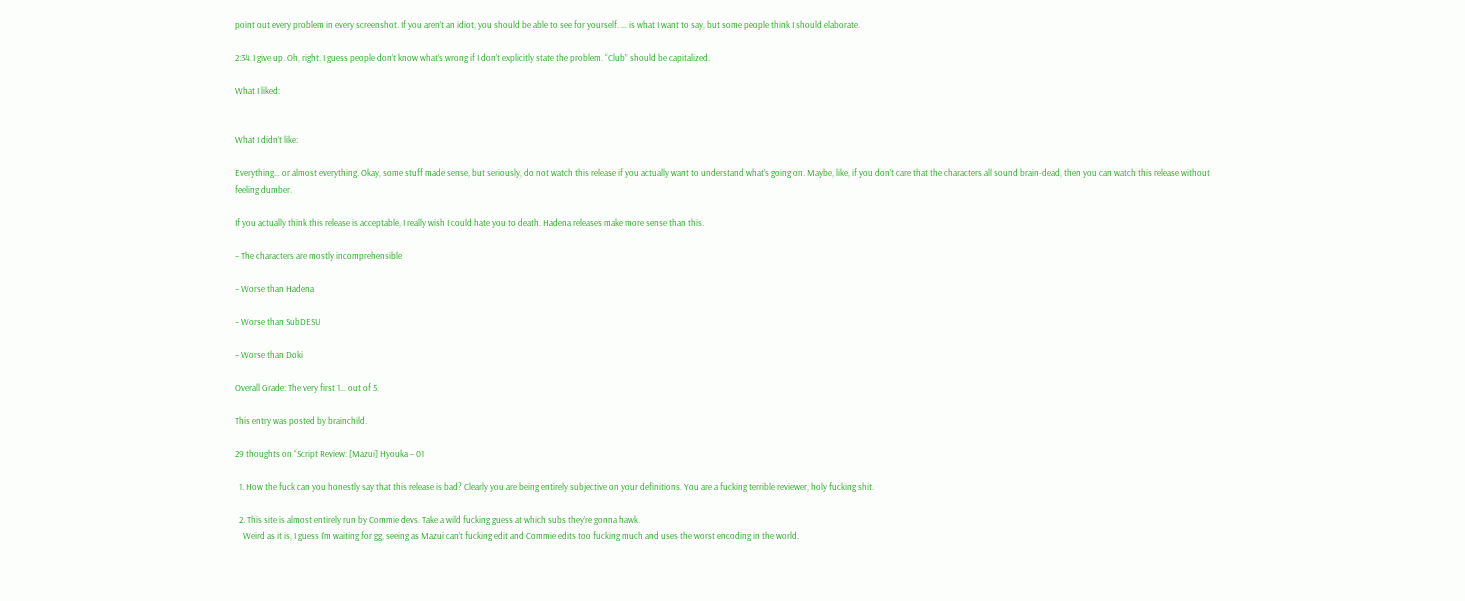point out every problem in every screenshot. If you aren’t an idiot, you should be able to see for yourself. … is what I want to say, but some people think I should elaborate.

2:34. I give up. Oh, right. I guess people don’t know what’s wrong if I don’t explicitly state the problem. “Club” should be capitalized.

What I liked:


What I didn’t like:

Everything… or almost everything. Okay, some stuff made sense, but seriously, do not watch this release if you actually want to understand what’s going on. Maybe, like, if you don’t care that the characters all sound brain-dead, then you can watch this release without feeling dumber.

If you actually think this release is acceptable, I really wish I could hate you to death. Hadena releases make more sense than this.

– The characters are mostly incomprehensible

– Worse than Hadena

– Worse than SubDESU

– Worse than Doki

Overall Grade: The very first 1… out of 5.

This entry was posted by brainchild.

29 thoughts on “Script Review: [Mazui] Hyouka – 01

  1. How the fuck can you honestly say that this release is bad? Clearly you are being entirely subjective on your definitions. You are a fucking terrible reviewer, holy fucking shit.

  2. This site is almost entirely run by Commie devs. Take a wild fucking guess at which subs they’re gonna hawk.
    Weird as it is, I guess I’m waiting for gg, seeing as Mazui can’t fucking edit and Commie edits too fucking much and uses the worst encoding in the world.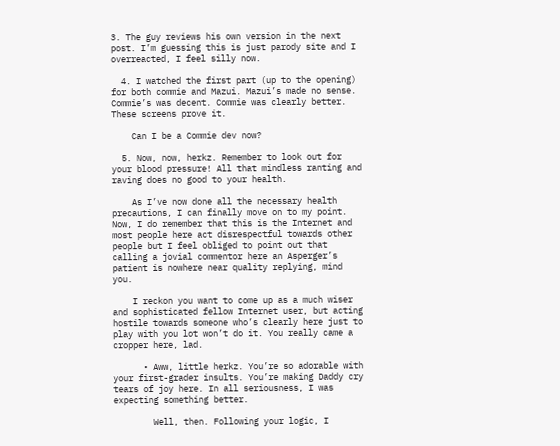3. The guy reviews his own version in the next post. I’m guessing this is just parody site and I overreacted, I feel silly now.

  4. I watched the first part (up to the opening) for both commie and Mazui. Mazui’s made no sense. Commie’s was decent. Commie was clearly better. These screens prove it.

    Can I be a Commie dev now?

  5. Now, now, herkz. Remember to look out for your blood pressure! All that mindless ranting and raving does no good to your health.

    As I’ve now done all the necessary health precautions, I can finally move on to my point. Now, I do remember that this is the Internet and most people here act disrespectful towards other people but I feel obliged to point out that calling a jovial commentor here an Asperger’s patient is nowhere near quality replying, mind you.

    I reckon you want to come up as a much wiser and sophisticated fellow Internet user, but acting hostile towards someone who’s clearly here just to play with you lot won’t do it. You really came a cropper here, lad.

      • Aww, little herkz. You’re so adorable with your first-grader insults. You’re making Daddy cry tears of joy here. In all seriousness, I was expecting something better.

        Well, then. Following your logic, I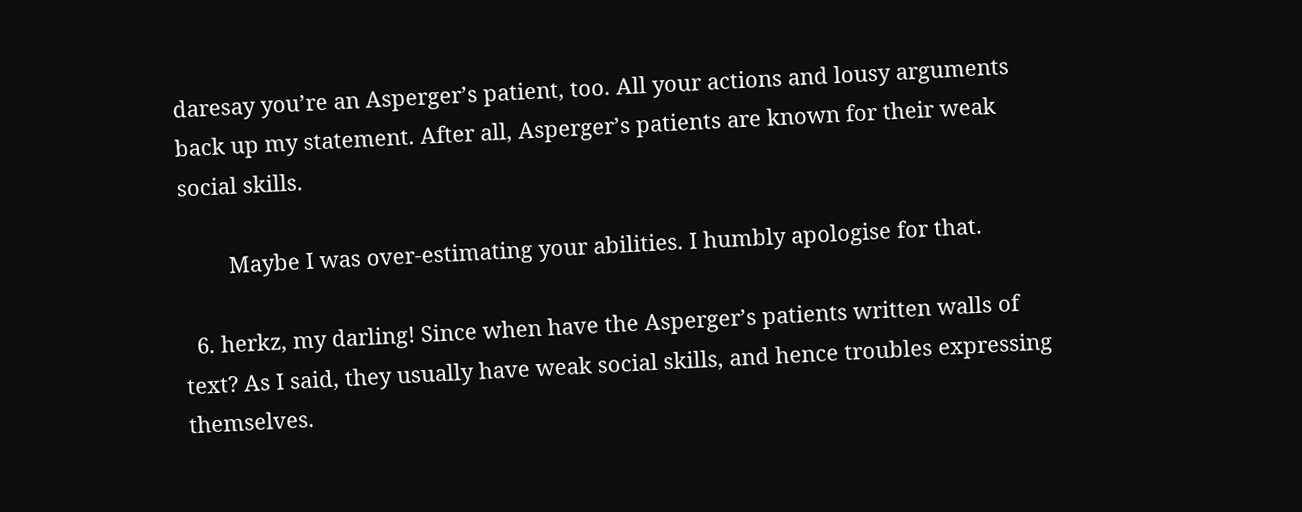daresay you’re an Asperger’s patient, too. All your actions and lousy arguments back up my statement. After all, Asperger’s patients are known for their weak social skills.

        Maybe I was over-estimating your abilities. I humbly apologise for that.

  6. herkz, my darling! Since when have the Asperger’s patients written walls of text? As I said, they usually have weak social skills, and hence troubles expressing themselves.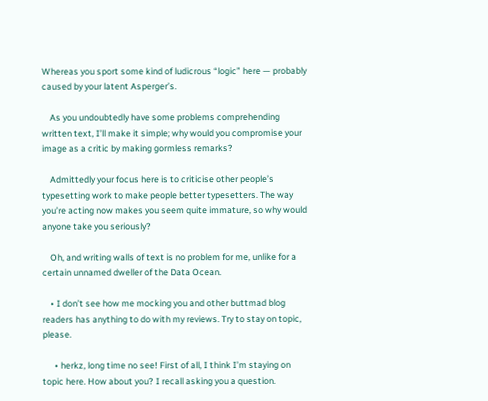Whereas you sport some kind of ludicrous “logic” here — probably caused by your latent Asperger’s.

    As you undoubtedly have some problems comprehending written text, I’ll make it simple; why would you compromise your image as a critic by making gormless remarks?

    Admittedly your focus here is to criticise other people’s typesetting work to make people better typesetters. The way you’re acting now makes you seem quite immature, so why would anyone take you seriously?

    Oh, and writing walls of text is no problem for me, unlike for a certain unnamed dweller of the Data Ocean.

    • I don’t see how me mocking you and other buttmad blog readers has anything to do with my reviews. Try to stay on topic, please.

      • herkz, long time no see! First of all, I think I’m staying on topic here. How about you? I recall asking you a question.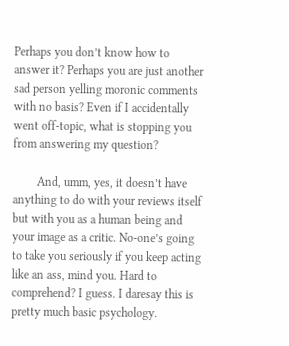Perhaps you don’t know how to answer it? Perhaps you are just another sad person yelling moronic comments with no basis? Even if I accidentally went off-topic, what is stopping you from answering my question?

        And, umm, yes, it doesn’t have anything to do with your reviews itself but with you as a human being and your image as a critic. No-one’s going to take you seriously if you keep acting like an ass, mind you. Hard to comprehend? I guess. I daresay this is pretty much basic psychology.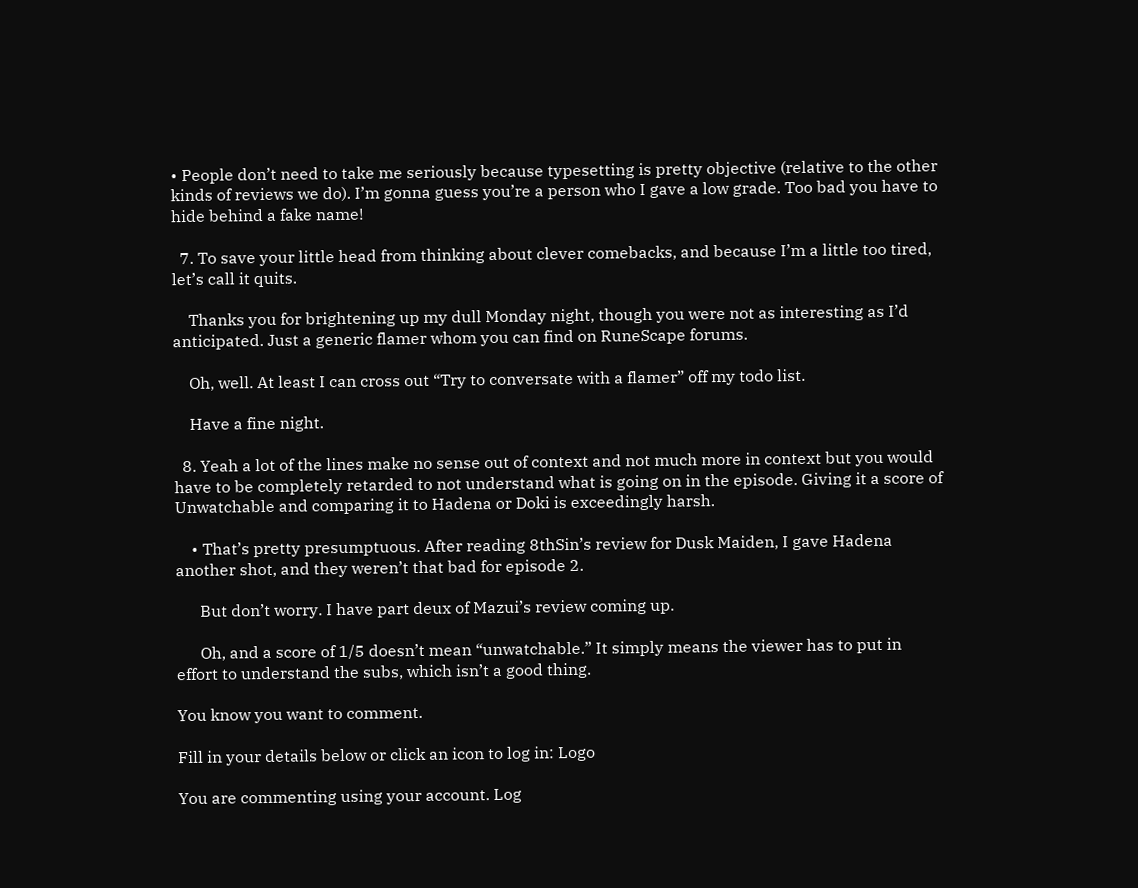• People don’t need to take me seriously because typesetting is pretty objective (relative to the other kinds of reviews we do). I’m gonna guess you’re a person who I gave a low grade. Too bad you have to hide behind a fake name!

  7. To save your little head from thinking about clever comebacks, and because I’m a little too tired, let’s call it quits.

    Thanks you for brightening up my dull Monday night, though you were not as interesting as I’d anticipated. Just a generic flamer whom you can find on RuneScape forums.

    Oh, well. At least I can cross out “Try to conversate with a flamer” off my todo list.

    Have a fine night.

  8. Yeah a lot of the lines make no sense out of context and not much more in context but you would have to be completely retarded to not understand what is going on in the episode. Giving it a score of Unwatchable and comparing it to Hadena or Doki is exceedingly harsh.

    • That’s pretty presumptuous. After reading 8thSin’s review for Dusk Maiden, I gave Hadena another shot, and they weren’t that bad for episode 2.

      But don’t worry. I have part deux of Mazui’s review coming up.

      Oh, and a score of 1/5 doesn’t mean “unwatchable.” It simply means the viewer has to put in effort to understand the subs, which isn’t a good thing.

You know you want to comment.

Fill in your details below or click an icon to log in: Logo

You are commenting using your account. Log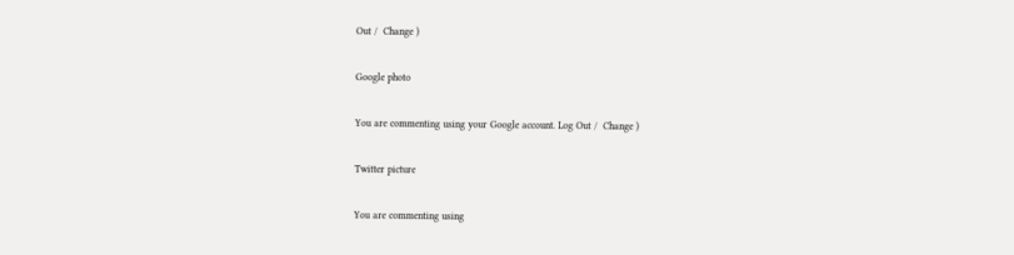Out /  Change )

Google photo

You are commenting using your Google account. Log Out /  Change )

Twitter picture

You are commenting using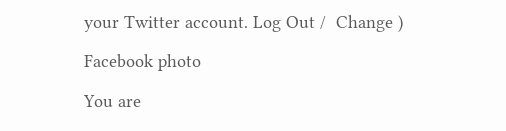your Twitter account. Log Out /  Change )

Facebook photo

You are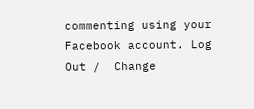commenting using your Facebook account. Log Out /  Change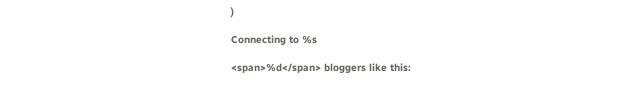)

Connecting to %s

<span>%d</span> bloggers like this: